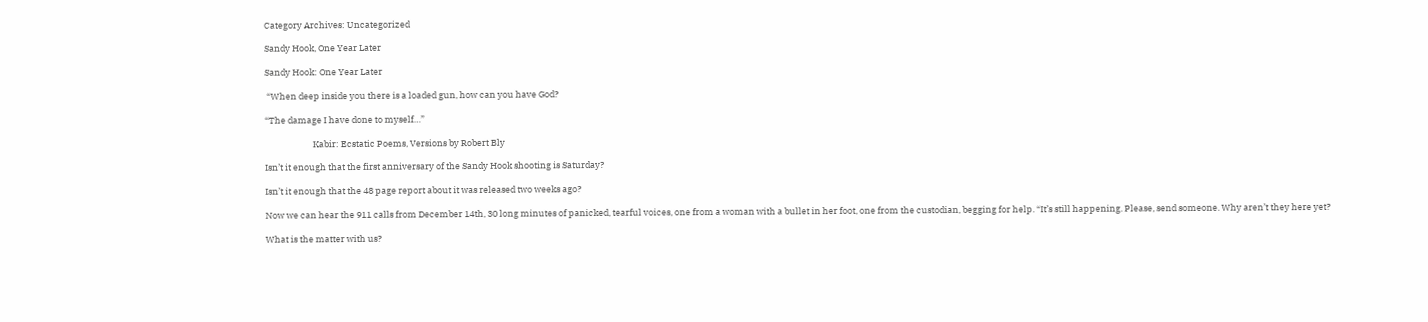Category Archives: Uncategorized

Sandy Hook, One Year Later

Sandy Hook: One Year Later

 “When deep inside you there is a loaded gun, how can you have God?

“The damage I have done to myself…”

                        Kabir: Ecstatic Poems, Versions by Robert Bly

Isn’t it enough that the first anniversary of the Sandy Hook shooting is Saturday?

Isn’t it enough that the 48 page report about it was released two weeks ago?

Now we can hear the 911 calls from December 14th, 30 long minutes of panicked, tearful voices, one from a woman with a bullet in her foot, one from the custodian, begging for help. “It’s still happening. Please, send someone. Why aren’t they here yet?

What is the matter with us?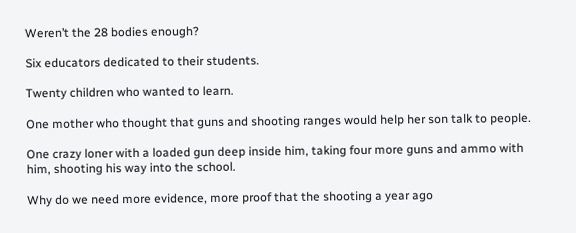Weren’t the 28 bodies enough?

Six educators dedicated to their students.

Twenty children who wanted to learn.

One mother who thought that guns and shooting ranges would help her son talk to people.

One crazy loner with a loaded gun deep inside him, taking four more guns and ammo with him, shooting his way into the school.

Why do we need more evidence, more proof that the shooting a year ago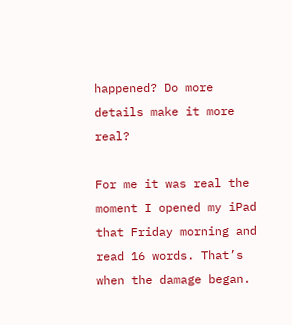happened? Do more details make it more real?

For me it was real the moment I opened my iPad that Friday morning and read 16 words. That’s when the damage began.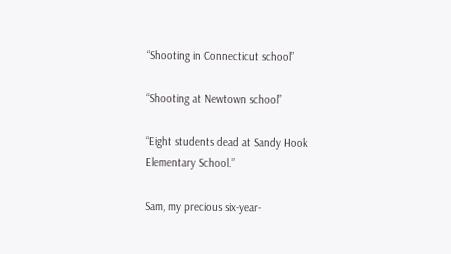“Shooting in Connecticut school”

“Shooting at Newtown school”

“Eight students dead at Sandy Hook Elementary School.”

Sam, my precious six-year-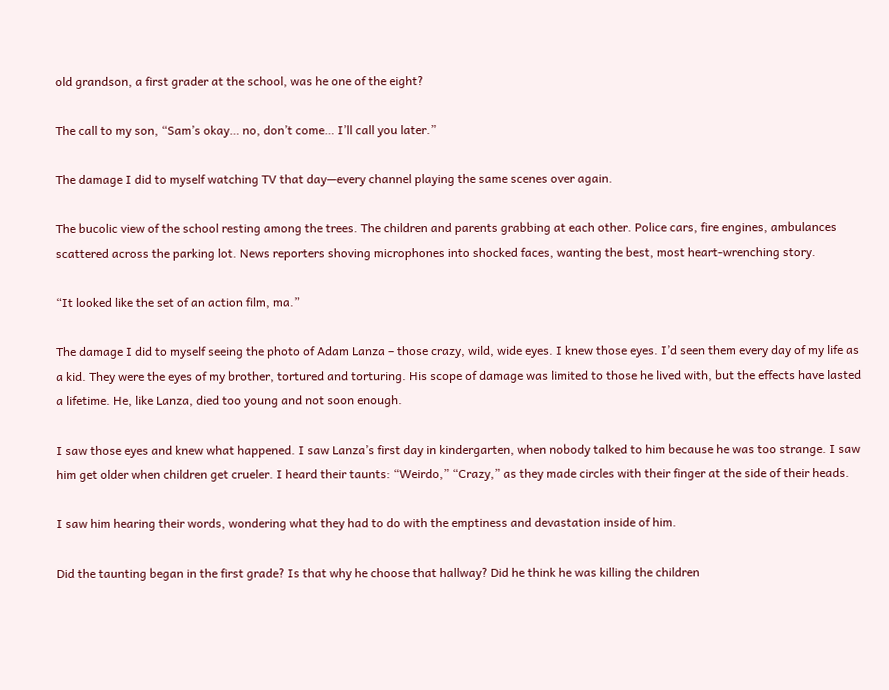old grandson, a first grader at the school, was he one of the eight?

The call to my son, “Sam’s okay… no, don’t come… I’ll call you later.”

The damage I did to myself watching TV that day—every channel playing the same scenes over again.

The bucolic view of the school resting among the trees. The children and parents grabbing at each other. Police cars, fire engines, ambulances scattered across the parking lot. News reporters shoving microphones into shocked faces, wanting the best, most heart-wrenching story.

“It looked like the set of an action film, ma.”

The damage I did to myself seeing the photo of Adam Lanza – those crazy, wild, wide eyes. I knew those eyes. I’d seen them every day of my life as a kid. They were the eyes of my brother, tortured and torturing. His scope of damage was limited to those he lived with, but the effects have lasted a lifetime. He, like Lanza, died too young and not soon enough.

I saw those eyes and knew what happened. I saw Lanza’s first day in kindergarten, when nobody talked to him because he was too strange. I saw him get older when children get crueler. I heard their taunts: “Weirdo,” “Crazy,” as they made circles with their finger at the side of their heads.

I saw him hearing their words, wondering what they had to do with the emptiness and devastation inside of him.

Did the taunting began in the first grade? Is that why he choose that hallway? Did he think he was killing the children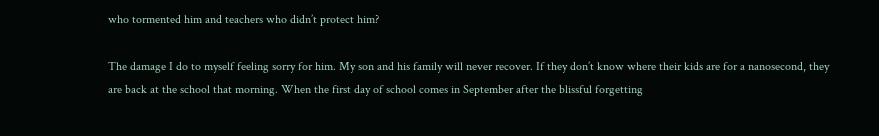who tormented him and teachers who didn’t protect him?

The damage I do to myself feeling sorry for him. My son and his family will never recover. If they don’t know where their kids are for a nanosecond, they are back at the school that morning. When the first day of school comes in September after the blissful forgetting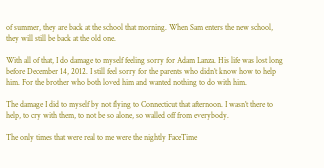of summer, they are back at the school that morning. When Sam enters the new school, they will still be back at the old one.

With all of that, I do damage to myself feeling sorry for Adam Lanza. His life was lost long before December 14, 2012. I still feel sorry for the parents who didn’t know how to help him. For the brother who both loved him and wanted nothing to do with him.

The damage I did to myself by not flying to Connecticut that afternoon. I wasn’t there to help, to cry with them, to not be so alone, so walled off from everybody.

The only times that were real to me were the nightly FaceTime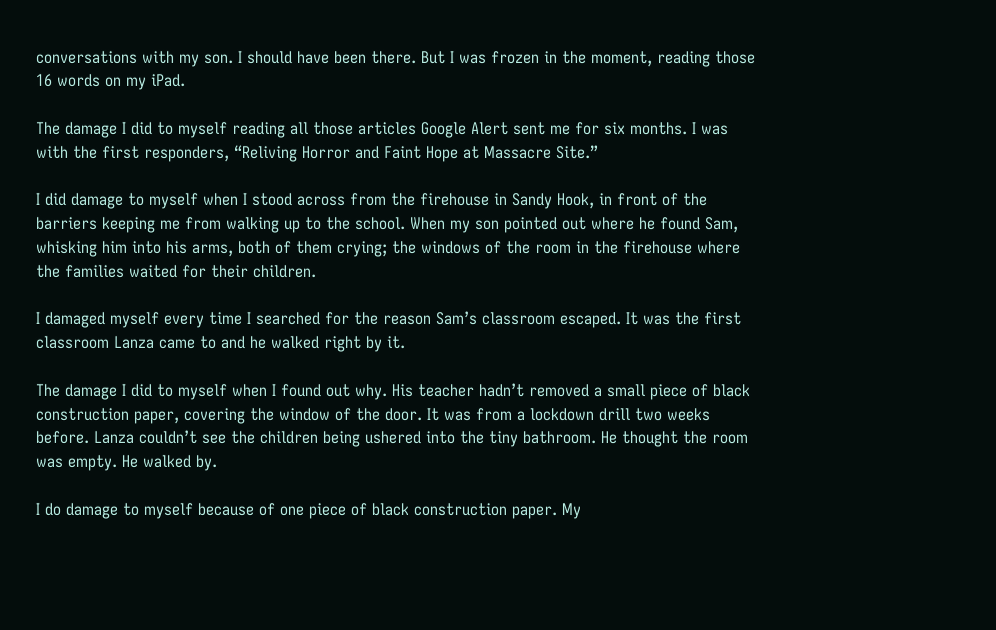conversations with my son. I should have been there. But I was frozen in the moment, reading those 16 words on my iPad.

The damage I did to myself reading all those articles Google Alert sent me for six months. I was with the first responders, “Reliving Horror and Faint Hope at Massacre Site.”

I did damage to myself when I stood across from the firehouse in Sandy Hook, in front of the barriers keeping me from walking up to the school. When my son pointed out where he found Sam, whisking him into his arms, both of them crying; the windows of the room in the firehouse where the families waited for their children.

I damaged myself every time I searched for the reason Sam’s classroom escaped. It was the first classroom Lanza came to and he walked right by it.

The damage I did to myself when I found out why. His teacher hadn’t removed a small piece of black construction paper, covering the window of the door. It was from a lockdown drill two weeks before. Lanza couldn’t see the children being ushered into the tiny bathroom. He thought the room was empty. He walked by.

I do damage to myself because of one piece of black construction paper. My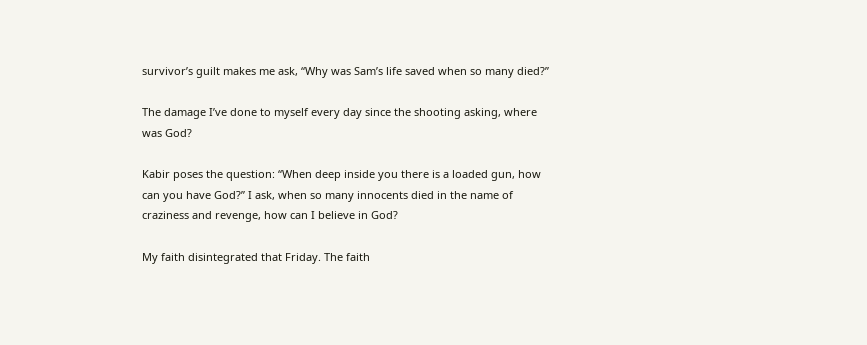survivor’s guilt makes me ask, “Why was Sam’s life saved when so many died?”

The damage I’ve done to myself every day since the shooting asking, where was God?

Kabir poses the question: “When deep inside you there is a loaded gun, how can you have God?” I ask, when so many innocents died in the name of craziness and revenge, how can I believe in God?

My faith disintegrated that Friday. The faith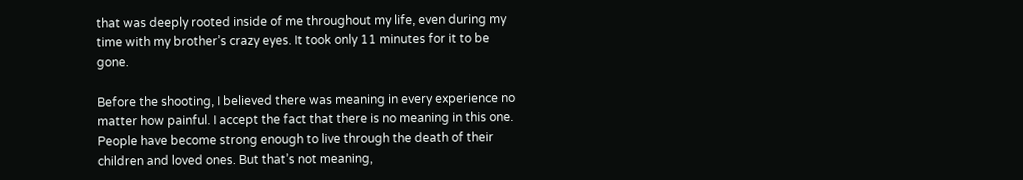that was deeply rooted inside of me throughout my life, even during my time with my brother’s crazy eyes. It took only 11 minutes for it to be gone.

Before the shooting, I believed there was meaning in every experience no matter how painful. I accept the fact that there is no meaning in this one. People have become strong enough to live through the death of their children and loved ones. But that’s not meaning,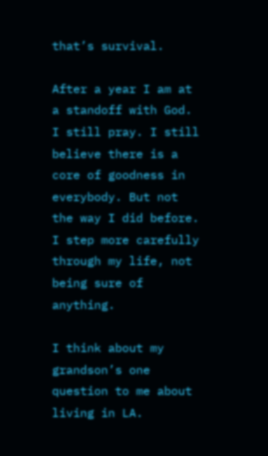that’s survival.

After a year I am at a standoff with God. I still pray. I still believe there is a core of goodness in everybody. But not the way I did before. I step more carefully through my life, not being sure of anything.

I think about my grandson’s one question to me about living in LA.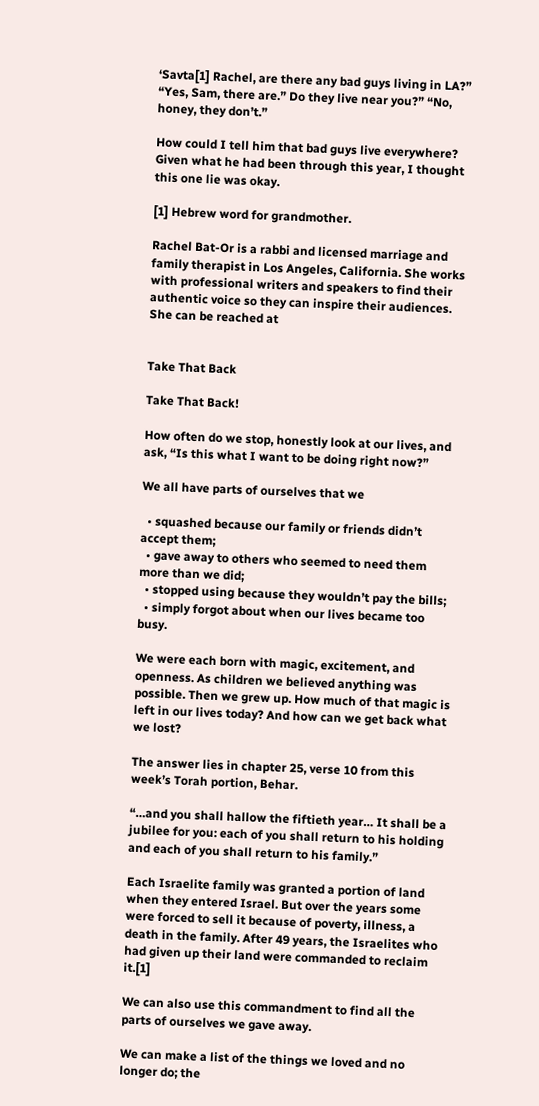‘Savta[1] Rachel, are there any bad guys living in LA?” “Yes, Sam, there are.” Do they live near you?” “No, honey, they don’t.”

How could I tell him that bad guys live everywhere? Given what he had been through this year, I thought this one lie was okay.

[1] Hebrew word for grandmother.

Rachel Bat-Or is a rabbi and licensed marriage and family therapist in Los Angeles, California. She works with professional writers and speakers to find their authentic voice so they can inspire their audiences. She can be reached at


Take That Back

Take That Back!

How often do we stop, honestly look at our lives, and ask, “Is this what I want to be doing right now?”

We all have parts of ourselves that we

  • squashed because our family or friends didn’t accept them;
  • gave away to others who seemed to need them more than we did;
  • stopped using because they wouldn’t pay the bills;
  • simply forgot about when our lives became too busy.

We were each born with magic, excitement, and openness. As children we believed anything was possible. Then we grew up. How much of that magic is left in our lives today? And how can we get back what we lost?

The answer lies in chapter 25, verse 10 from this week’s Torah portion, Behar.

“…and you shall hallow the fiftieth year… It shall be a jubilee for you: each of you shall return to his holding and each of you shall return to his family.”

Each Israelite family was granted a portion of land when they entered Israel. But over the years some were forced to sell it because of poverty, illness, a death in the family. After 49 years, the Israelites who had given up their land were commanded to reclaim it.[1]

We can also use this commandment to find all the parts of ourselves we gave away.

We can make a list of the things we loved and no longer do; the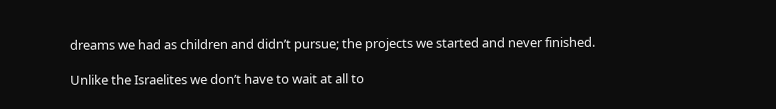dreams we had as children and didn’t pursue; the projects we started and never finished.

Unlike the Israelites we don’t have to wait at all to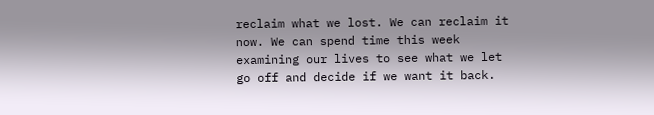reclaim what we lost. We can reclaim it now. We can spend time this week examining our lives to see what we let go off and decide if we want it back.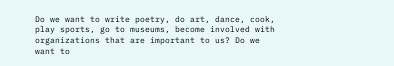Do we want to write poetry, do art, dance, cook, play sports, go to museums, become involved with organizations that are important to us? Do we want to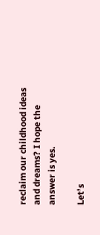reclaim our childhood ideas and dreams? I hope the answer is yes.

Let’s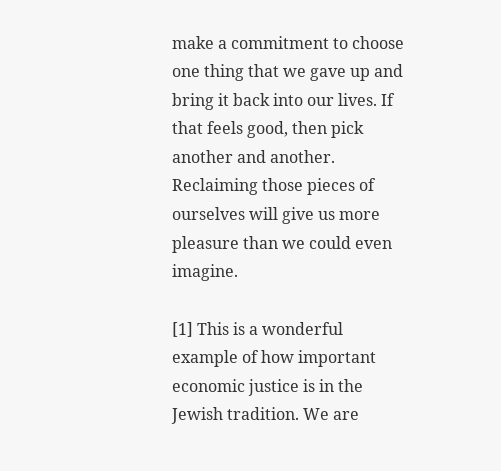make a commitment to choose one thing that we gave up and bring it back into our lives. If that feels good, then pick another and another. Reclaiming those pieces of ourselves will give us more pleasure than we could even imagine.

[1] This is a wonderful example of how important economic justice is in the Jewish tradition. We are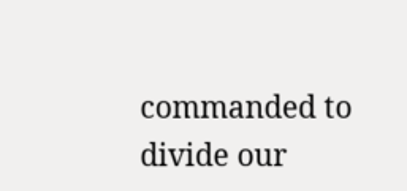commanded to divide our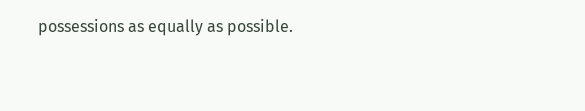possessions as equally as possible.